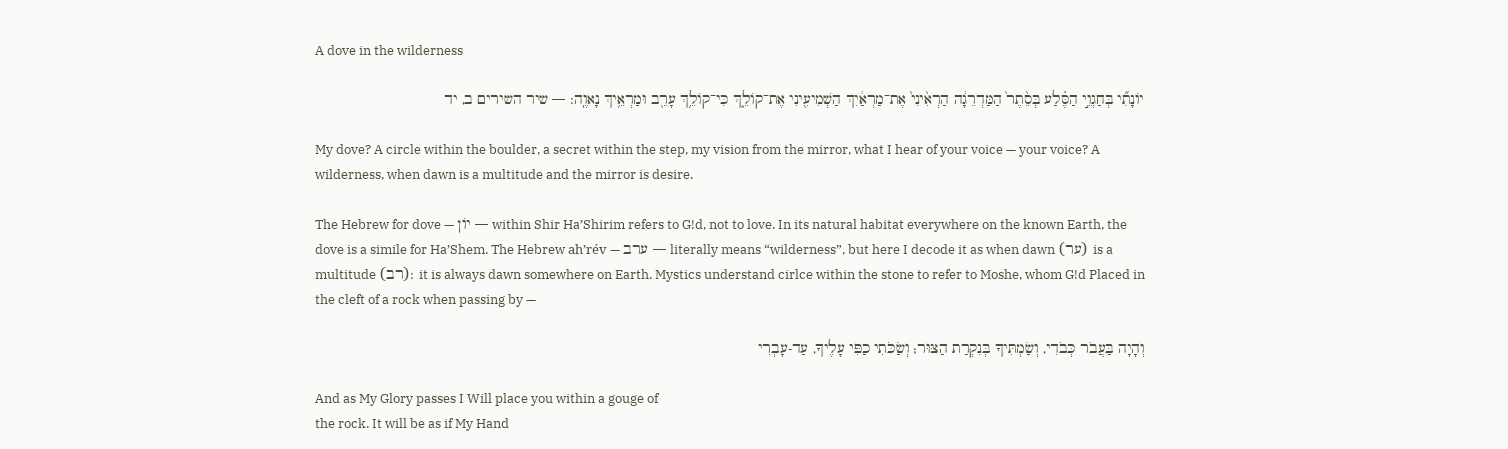A dove in the wilderness

יוֹנָתִ֞י בְּחַגְוֵ֣י הַסֶּ֗לַע בְּסֵ֨תֶר֙ הַמַּדְרֵגָ֔ה הַרְאִ֨ינִי֙ אֶת־מַרְאַ֔יִךְ הַשְׁמִיעִ֖ינִי אֶת־קוֹלֵ֑ךְ כִּי־קוֹלֵ֥ךְ עָרֵ֖ב וּמַרְאֵ֥יךְ נָאוֶֽה: — שיר השירים ב, יד

My dove? A circle within the boulder, a secret within the step, my vision from the mirror, what I hear of your voice — your voice? A wilderness, when dawn is a multitude and the mirror is desire.

The Hebrew for dove — יוֹן — within Shir Ha’Shirim refers to G!d, not to love. In its natural habitat everywhere on the known Earth, the dove is a simile for Ha’Shem. The Hebrew ah’rév — ערב — literally means “wilderness”, but here I decode it as when dawn (ער) is a multitude (רב): it is always dawn somewhere on Earth. Mystics understand cirlce within the stone to refer to Moshe, whom G!d Placed in the cleft of a rock when passing by —

וְהָיָה בַּעֲבֹר כְּבֹדִי, וְשַׂמְתִּיךָ בְּנִקְרַת הַצּוּר; וְשַׂכֹּתִי כַפִּי עָלֶיךָ, עַד-עָבְרִי

And as My Glory passes I Will place you within a gouge of
the rock. It will be as if My Hand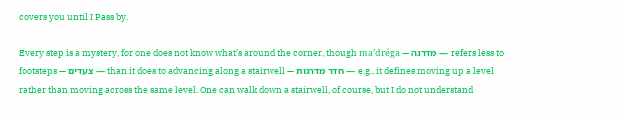covers you until I Pass by.

Every step is a mystery, for one does not know what’s around the corner, though ma’dréga — מדרגה — refers less to footsteps — צעדים — than it does to advancing along a stairwell — חדר מדרגות — e.g., it defines moving up a level rather than moving across the same level. One can walk down a stairwell, of course, but I do not understand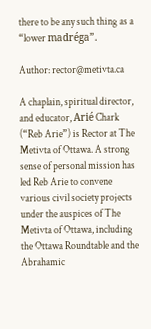there to be any such thing as a “lower madréga”.

Author: rector@metivta.ca

A chaplain, spiritual director, and educator, Arié Chark (“Reb Arie”) is Rector at The Metivta of Ottawa. A strong sense of personal mission has led Reb Arie to convene various civil society projects under the auspices of The Metivta of Ottawa, including the Ottawa Roundtable and the Abrahamic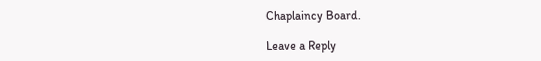Chaplaincy Board.

Leave a Reply